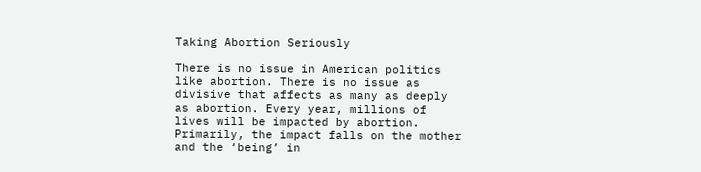Taking Abortion Seriously

There is no issue in American politics like abortion. There is no issue as divisive that affects as many as deeply as abortion. Every year, millions of lives will be impacted by abortion. Primarily, the impact falls on the mother and the ‘being’ in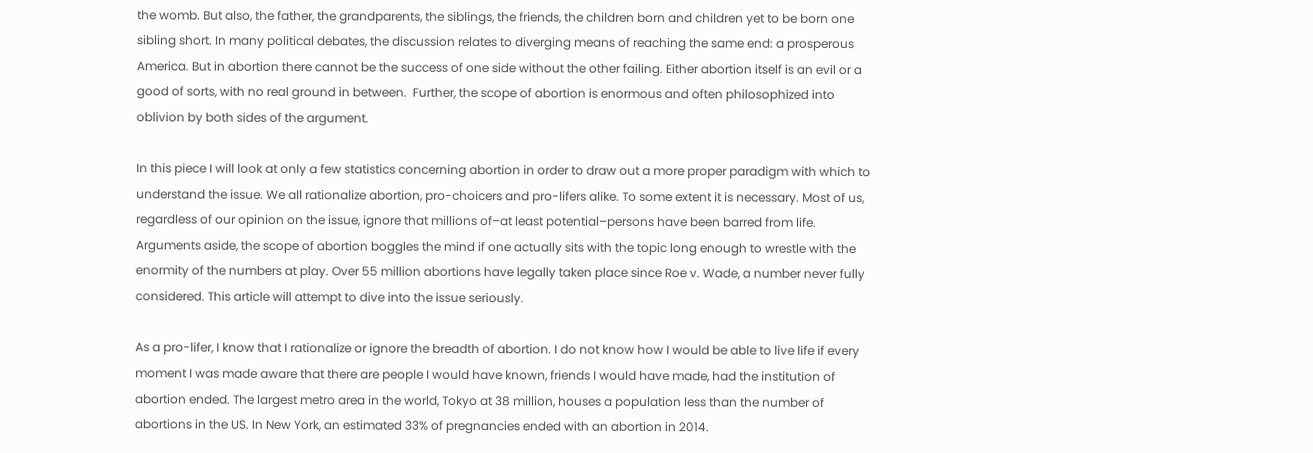the womb. But also, the father, the grandparents, the siblings, the friends, the children born and children yet to be born one sibling short. In many political debates, the discussion relates to diverging means of reaching the same end: a prosperous America. But in abortion there cannot be the success of one side without the other failing. Either abortion itself is an evil or a good of sorts, with no real ground in between.  Further, the scope of abortion is enormous and often philosophized into oblivion by both sides of the argument.

In this piece I will look at only a few statistics concerning abortion in order to draw out a more proper paradigm with which to understand the issue. We all rationalize abortion, pro-choicers and pro-lifers alike. To some extent it is necessary. Most of us, regardless of our opinion on the issue, ignore that millions of–at least potential–persons have been barred from life. Arguments aside, the scope of abortion boggles the mind if one actually sits with the topic long enough to wrestle with the enormity of the numbers at play. Over 55 million abortions have legally taken place since Roe v. Wade, a number never fully considered. This article will attempt to dive into the issue seriously.

As a pro-lifer, I know that I rationalize or ignore the breadth of abortion. I do not know how I would be able to live life if every moment I was made aware that there are people I would have known, friends I would have made, had the institution of abortion ended. The largest metro area in the world, Tokyo at 38 million, houses a population less than the number of abortions in the US. In New York, an estimated 33% of pregnancies ended with an abortion in 2014.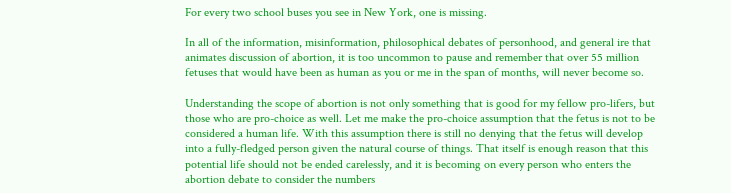For every two school buses you see in New York, one is missing.

In all of the information, misinformation, philosophical debates of personhood, and general ire that animates discussion of abortion, it is too uncommon to pause and remember that over 55 million fetuses that would have been as human as you or me in the span of months, will never become so.

Understanding the scope of abortion is not only something that is good for my fellow pro-lifers, but those who are pro-choice as well. Let me make the pro-choice assumption that the fetus is not to be considered a human life. With this assumption there is still no denying that the fetus will develop into a fully-fledged person given the natural course of things. That itself is enough reason that this potential life should not be ended carelessly, and it is becoming on every person who enters the abortion debate to consider the numbers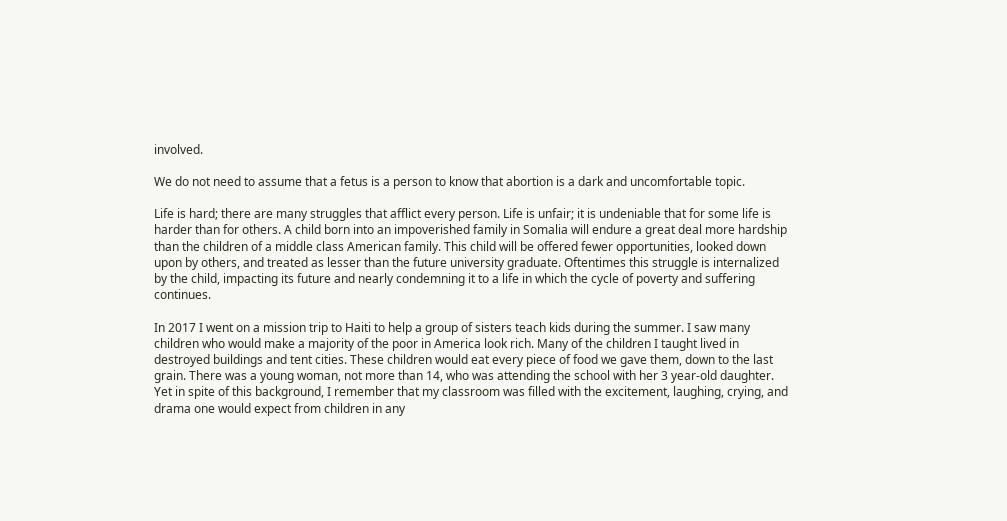involved.

We do not need to assume that a fetus is a person to know that abortion is a dark and uncomfortable topic.

Life is hard; there are many struggles that afflict every person. Life is unfair; it is undeniable that for some life is harder than for others. A child born into an impoverished family in Somalia will endure a great deal more hardship than the children of a middle class American family. This child will be offered fewer opportunities, looked down upon by others, and treated as lesser than the future university graduate. Oftentimes this struggle is internalized by the child, impacting its future and nearly condemning it to a life in which the cycle of poverty and suffering continues.

In 2017 I went on a mission trip to Haiti to help a group of sisters teach kids during the summer. I saw many children who would make a majority of the poor in America look rich. Many of the children I taught lived in destroyed buildings and tent cities. These children would eat every piece of food we gave them, down to the last grain. There was a young woman, not more than 14, who was attending the school with her 3 year-old daughter. Yet in spite of this background, I remember that my classroom was filled with the excitement, laughing, crying, and drama one would expect from children in any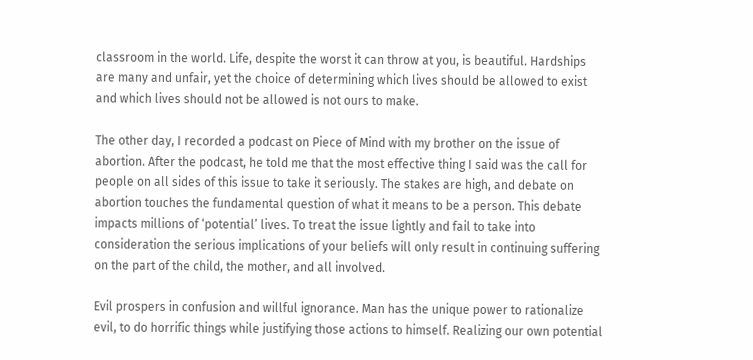classroom in the world. Life, despite the worst it can throw at you, is beautiful. Hardships are many and unfair, yet the choice of determining which lives should be allowed to exist and which lives should not be allowed is not ours to make.

The other day, I recorded a podcast on Piece of Mind with my brother on the issue of abortion. After the podcast, he told me that the most effective thing I said was the call for people on all sides of this issue to take it seriously. The stakes are high, and debate on abortion touches the fundamental question of what it means to be a person. This debate impacts millions of ‘potential’ lives. To treat the issue lightly and fail to take into consideration the serious implications of your beliefs will only result in continuing suffering on the part of the child, the mother, and all involved.

Evil prospers in confusion and willful ignorance. Man has the unique power to rationalize evil, to do horrific things while justifying those actions to himself. Realizing our own potential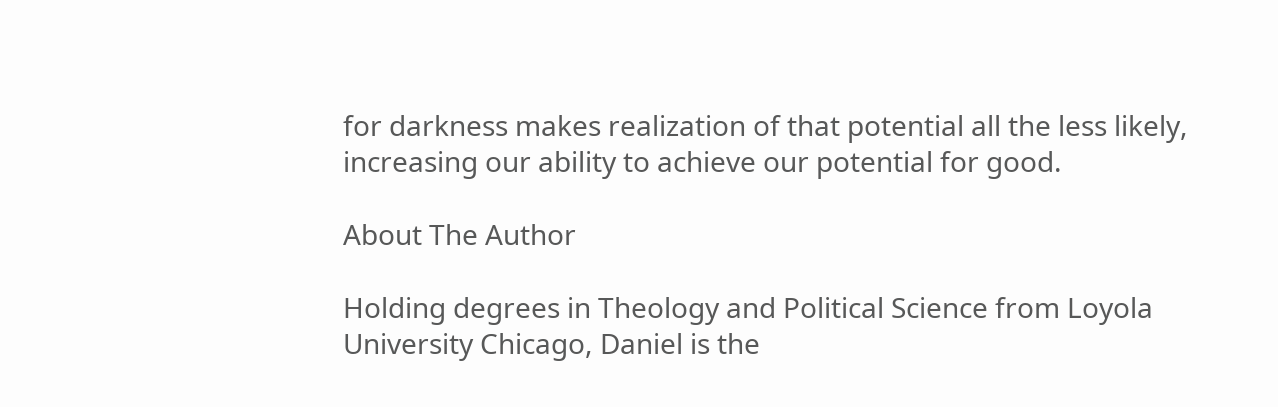for darkness makes realization of that potential all the less likely, increasing our ability to achieve our potential for good.

About The Author

Holding degrees in Theology and Political Science from Loyola University Chicago, Daniel is the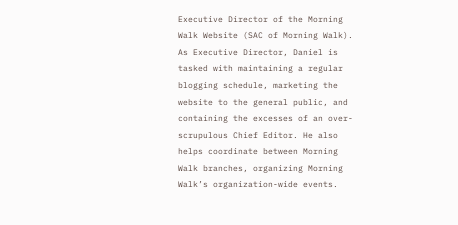Executive Director of the Morning Walk Website (SAC of Morning Walk). As Executive Director, Daniel is tasked with maintaining a regular blogging schedule, marketing the website to the general public, and containing the excesses of an over-scrupulous Chief Editor. He also helps coordinate between Morning Walk branches, organizing Morning Walk’s organization-wide events.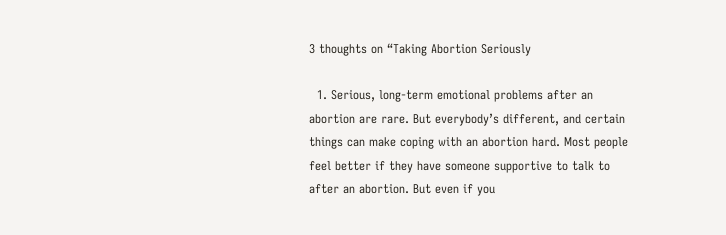3 thoughts on “Taking Abortion Seriously

  1. Serious, long-term emotional problems after an abortion are rare. But everybody’s different, and certain things can make coping with an abortion hard. Most people feel better if they have someone supportive to talk to after an abortion. But even if you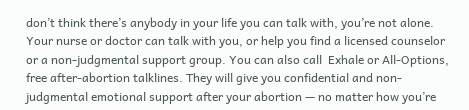don’t think there’s anybody in your life you can talk with, you’re not alone. Your nurse or doctor can talk with you, or help you find a licensed counselor or a non-judgmental support group. You can also call  Exhale or All-Options, free after-abortion talklines. They will give you confidential and non-judgmental emotional support after your abortion — no matter how you’re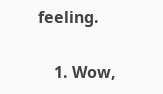feeling.

    1. Wow,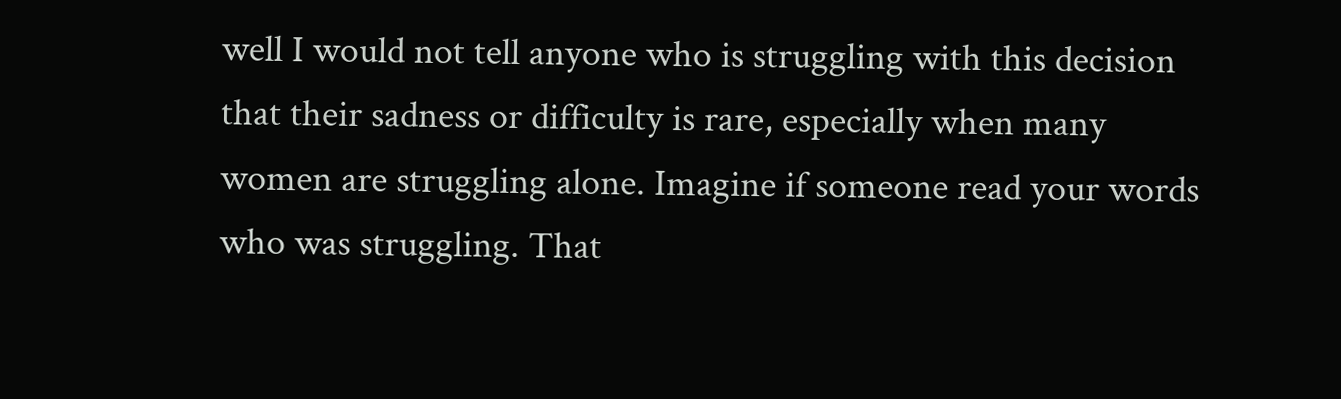well I would not tell anyone who is struggling with this decision that their sadness or difficulty is rare, especially when many women are struggling alone. Imagine if someone read your words who was struggling. That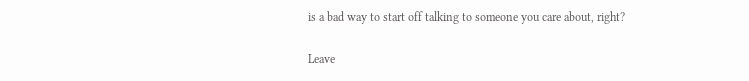is a bad way to start off talking to someone you care about, right?

Leave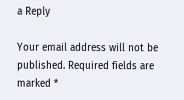a Reply

Your email address will not be published. Required fields are marked *